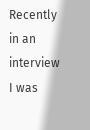Recently in an interview I was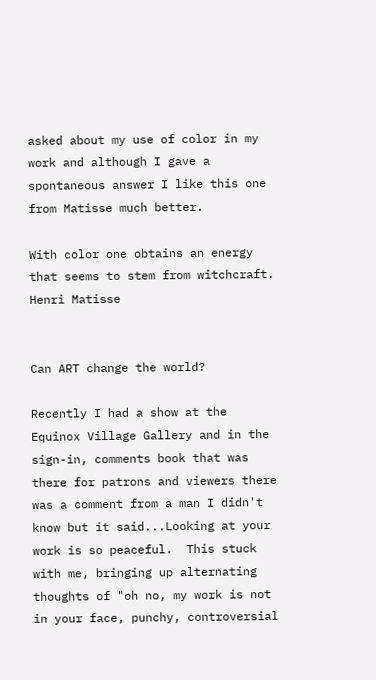asked about my use of color in my work and although I gave a spontaneous answer I like this one from Matisse much better.

With color one obtains an energy that seems to stem from witchcraft.
Henri Matisse


Can ART change the world?

Recently I had a show at the Equinox Village Gallery and in the sign-in, comments book that was there for patrons and viewers there was a comment from a man I didn't know but it said...Looking at your work is so peaceful.  This stuck with me, bringing up alternating thoughts of "oh no, my work is not in your face, punchy, controversial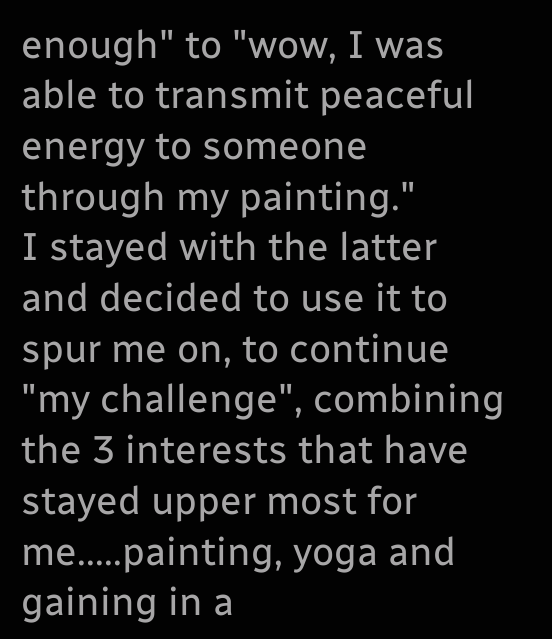enough" to "wow, I was able to transmit peaceful energy to someone through my painting."
I stayed with the latter and decided to use it to spur me on, to continue "my challenge", combining the 3 interests that have stayed upper most for me.....painting, yoga and gaining in a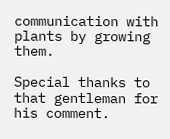communication with plants by growing them.

Special thanks to that gentleman for his comment.